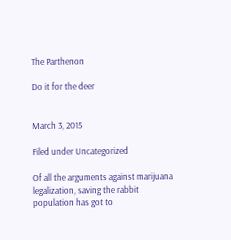The Parthenon

Do it for the deer


March 3, 2015

Filed under Uncategorized

Of all the arguments against marijuana legalization, saving the rabbit population has got to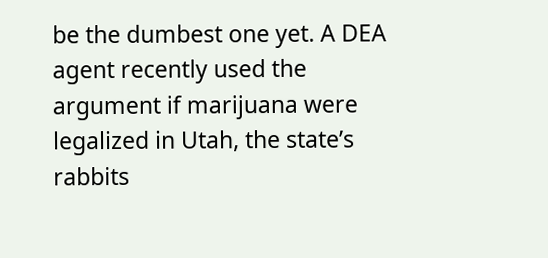be the dumbest one yet. A DEA agent recently used the argument if marijuana were legalized in Utah, the state’s rabbits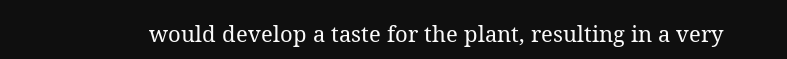would develop a taste for the plant, resulting in a very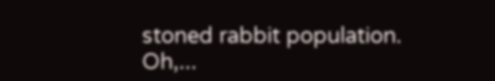stoned rabbit population. Oh,...